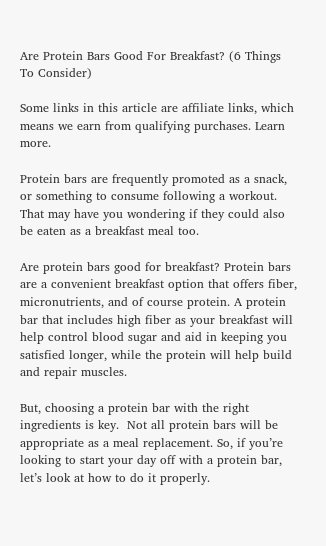Are Protein Bars Good For Breakfast? (6 Things To Consider)

Some links in this article are affiliate links, which means we earn from qualifying purchases. Learn more.

Protein bars are frequently promoted as a snack, or something to consume following a workout.  That may have you wondering if they could also be eaten as a breakfast meal too.

Are protein bars good for breakfast? Protein bars are a convenient breakfast option that offers fiber, micronutrients, and of course protein. A protein bar that includes high fiber as your breakfast will help control blood sugar and aid in keeping you satisfied longer, while the protein will help build and repair muscles.

But, choosing a protein bar with the right ingredients is key.  Not all protein bars will be appropriate as a meal replacement. So, if you’re looking to start your day off with a protein bar, let’s look at how to do it properly.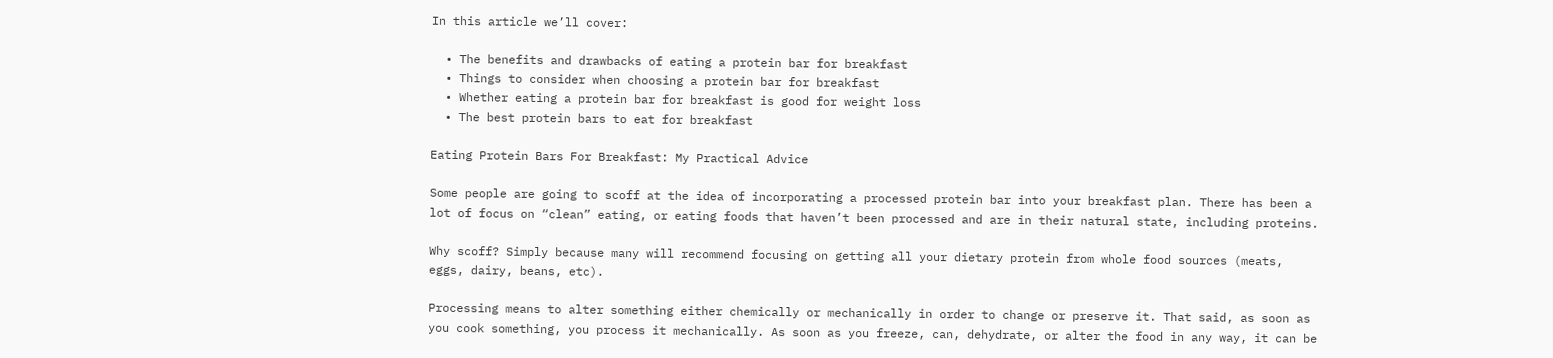In this article we’ll cover:

  • The benefits and drawbacks of eating a protein bar for breakfast
  • Things to consider when choosing a protein bar for breakfast
  • Whether eating a protein bar for breakfast is good for weight loss
  • The best protein bars to eat for breakfast

Eating Protein Bars For Breakfast: My Practical Advice

Some people are going to scoff at the idea of incorporating a processed protein bar into your breakfast plan. There has been a lot of focus on “clean” eating, or eating foods that haven’t been processed and are in their natural state, including proteins.

Why scoff? Simply because many will recommend focusing on getting all your dietary protein from whole food sources (meats, eggs, dairy, beans, etc).

Processing means to alter something either chemically or mechanically in order to change or preserve it. That said, as soon as you cook something, you process it mechanically. As soon as you freeze, can, dehydrate, or alter the food in any way, it can be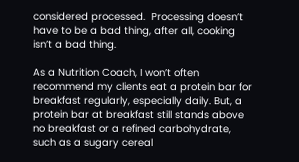considered processed.  Processing doesn’t have to be a bad thing, after all, cooking isn’t a bad thing.

As a Nutrition Coach, I won’t often recommend my clients eat a protein bar for breakfast regularly, especially daily. But, a protein bar at breakfast still stands above no breakfast or a refined carbohydrate, such as a sugary cereal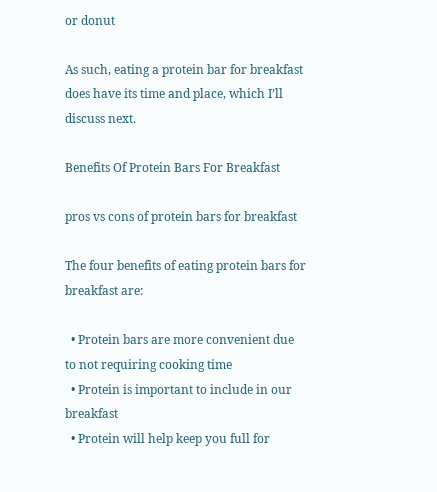or donut

As such, eating a protein bar for breakfast does have its time and place, which I’ll discuss next.

Benefits Of Protein Bars For Breakfast

pros vs cons of protein bars for breakfast

The four benefits of eating protein bars for breakfast are:

  • Protein bars are more convenient due to not requiring cooking time
  • Protein is important to include in our breakfast
  • Protein will help keep you full for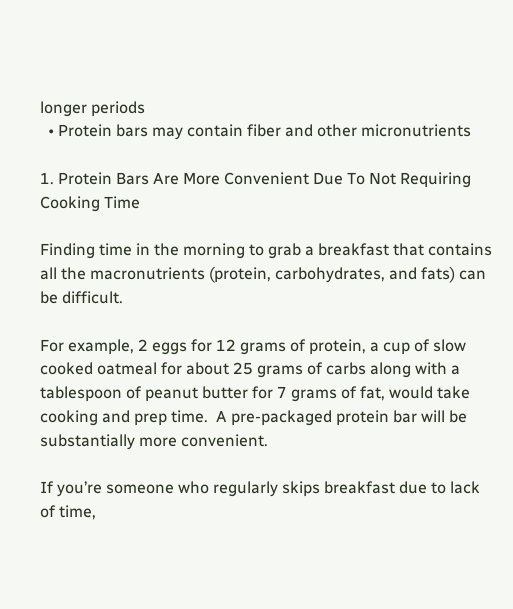longer periods
  • Protein bars may contain fiber and other micronutrients

1. Protein Bars Are More Convenient Due To Not Requiring Cooking Time

Finding time in the morning to grab a breakfast that contains all the macronutrients (protein, carbohydrates, and fats) can be difficult.

For example, 2 eggs for 12 grams of protein, a cup of slow cooked oatmeal for about 25 grams of carbs along with a tablespoon of peanut butter for 7 grams of fat, would take cooking and prep time.  A pre-packaged protein bar will be substantially more convenient.

If you’re someone who regularly skips breakfast due to lack of time,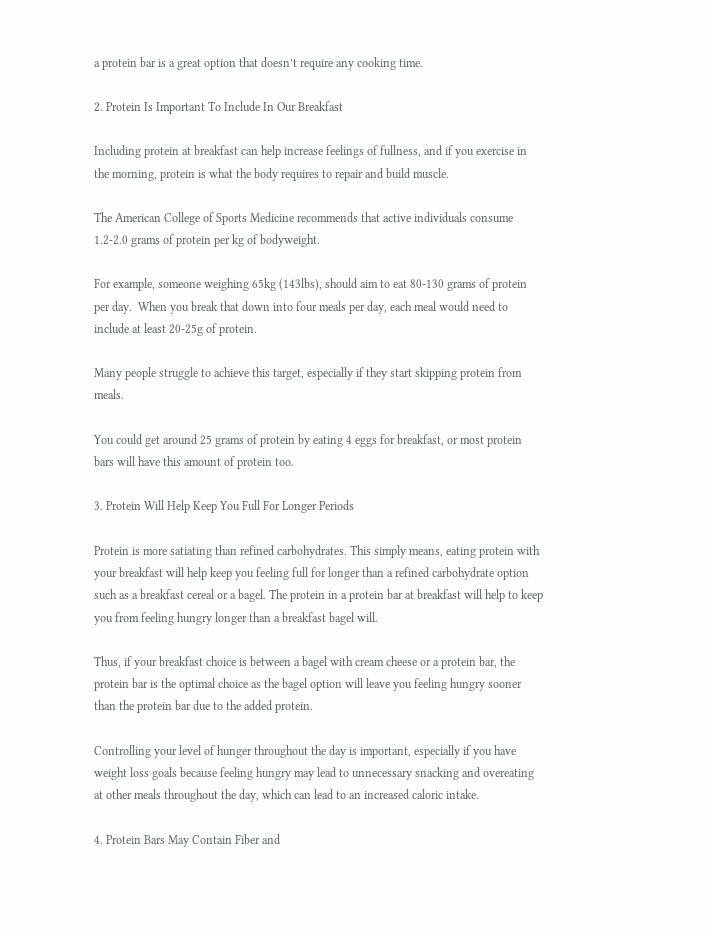a protein bar is a great option that doesn’t require any cooking time.

2. Protein Is Important To Include In Our Breakfast

Including protein at breakfast can help increase feelings of fullness, and if you exercise in the morning, protein is what the body requires to repair and build muscle.

The American College of Sports Medicine recommends that active individuals consume 1.2-2.0 grams of protein per kg of bodyweight.

For example, someone weighing 65kg (143lbs), should aim to eat 80-130 grams of protein per day.  When you break that down into four meals per day, each meal would need to include at least 20-25g of protein.

Many people struggle to achieve this target, especially if they start skipping protein from meals.

You could get around 25 grams of protein by eating 4 eggs for breakfast, or most protein bars will have this amount of protein too.

3. Protein Will Help Keep You Full For Longer Periods

Protein is more satiating than refined carbohydrates. This simply means, eating protein with your breakfast will help keep you feeling full for longer than a refined carbohydrate option such as a breakfast cereal or a bagel. The protein in a protein bar at breakfast will help to keep you from feeling hungry longer than a breakfast bagel will.

Thus, if your breakfast choice is between a bagel with cream cheese or a protein bar, the protein bar is the optimal choice as the bagel option will leave you feeling hungry sooner than the protein bar due to the added protein.

Controlling your level of hunger throughout the day is important, especially if you have weight loss goals because feeling hungry may lead to unnecessary snacking and overeating at other meals throughout the day, which can lead to an increased caloric intake.

4. Protein Bars May Contain Fiber and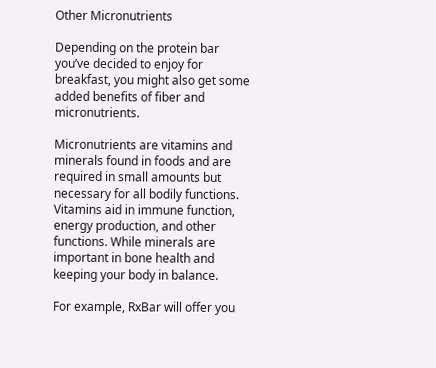Other Micronutrients

Depending on the protein bar you’ve decided to enjoy for breakfast, you might also get some added benefits of fiber and micronutrients.

Micronutrients are vitamins and minerals found in foods and are required in small amounts but necessary for all bodily functions. Vitamins aid in immune function, energy production, and other functions. While minerals are important in bone health and keeping your body in balance.

For example, RxBar will offer you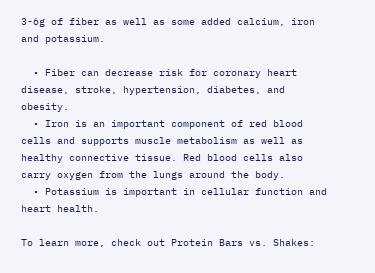3-6g of fiber as well as some added calcium, iron and potassium.

  • Fiber can decrease risk for coronary heart disease, stroke, hypertension, diabetes, and obesity.
  • Iron is an important component of red blood cells and supports muscle metabolism as well as healthy connective tissue. Red blood cells also carry oxygen from the lungs around the body.
  • Potassium is important in cellular function and heart health.

To learn more, check out Protein Bars vs. Shakes: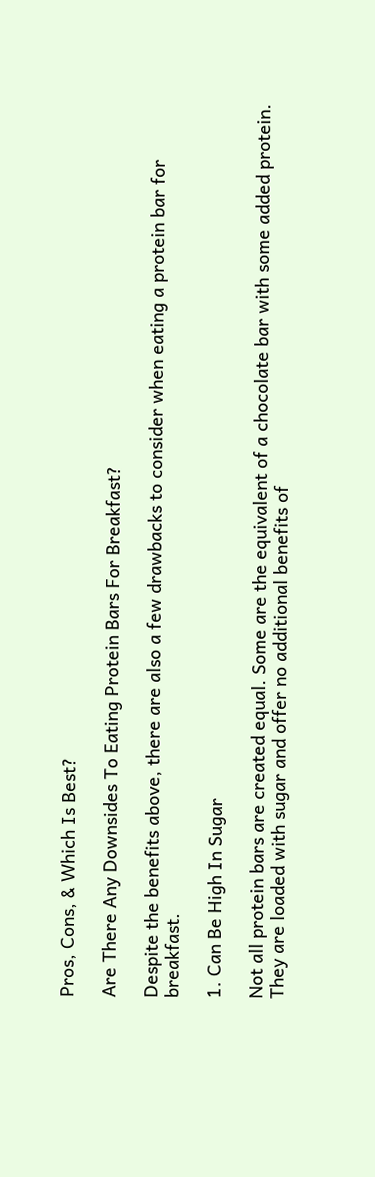Pros, Cons, & Which Is Best?

Are There Any Downsides To Eating Protein Bars For Breakfast?

Despite the benefits above, there are also a few drawbacks to consider when eating a protein bar for breakfast.

1. Can Be High In Sugar

Not all protein bars are created equal. Some are the equivalent of a chocolate bar with some added protein. They are loaded with sugar and offer no additional benefits of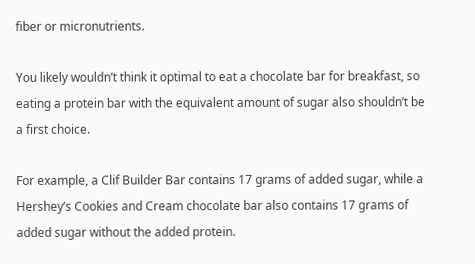fiber or micronutrients.

You likely wouldn’t think it optimal to eat a chocolate bar for breakfast, so eating a protein bar with the equivalent amount of sugar also shouldn’t be a first choice.

For example, a Clif Builder Bar contains 17 grams of added sugar, while a Hershey’s Cookies and Cream chocolate bar also contains 17 grams of added sugar without the added protein.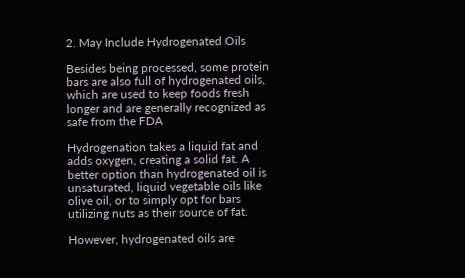2. May Include Hydrogenated Oils

Besides being processed, some protein bars are also full of hydrogenated oils, which are used to keep foods fresh longer and are generally recognized as safe from the FDA

Hydrogenation takes a liquid fat and adds oxygen, creating a solid fat. A better option than hydrogenated oil is unsaturated, liquid vegetable oils like olive oil, or to simply opt for bars utilizing nuts as their source of fat.

However, hydrogenated oils are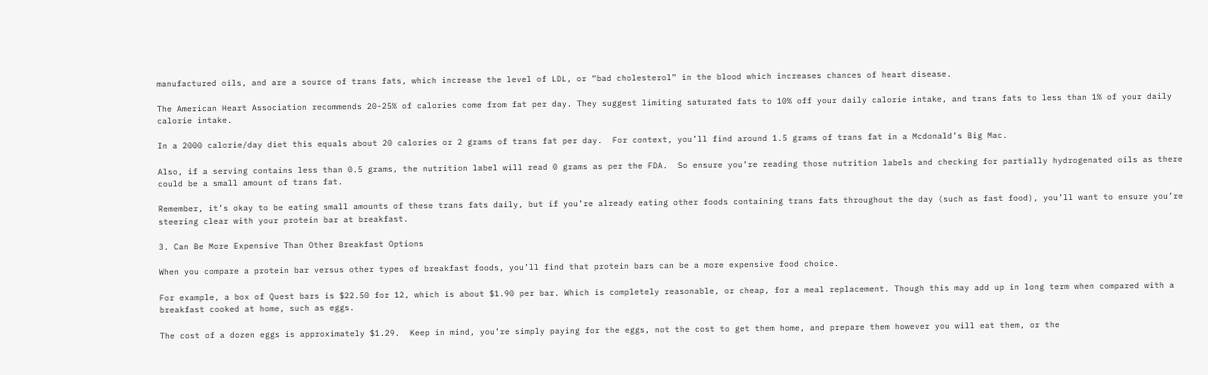manufactured oils, and are a source of trans fats, which increase the level of LDL, or “bad cholesterol” in the blood which increases chances of heart disease.

The American Heart Association recommends 20-25% of calories come from fat per day. They suggest limiting saturated fats to 10% off your daily calorie intake, and trans fats to less than 1% of your daily calorie intake.

In a 2000 calorie/day diet this equals about 20 calories or 2 grams of trans fat per day.  For context, you’ll find around 1.5 grams of trans fat in a Mcdonald’s Big Mac.

Also, if a serving contains less than 0.5 grams, the nutrition label will read 0 grams as per the FDA.  So ensure you’re reading those nutrition labels and checking for partially hydrogenated oils as there could be a small amount of trans fat.

Remember, it’s okay to be eating small amounts of these trans fats daily, but if you’re already eating other foods containing trans fats throughout the day (such as fast food), you’ll want to ensure you’re steering clear with your protein bar at breakfast.

3. Can Be More Expensive Than Other Breakfast Options

When you compare a protein bar versus other types of breakfast foods, you’ll find that protein bars can be a more expensive food choice.

For example, a box of Quest bars is $22.50 for 12, which is about $1.90 per bar. Which is completely reasonable, or cheap, for a meal replacement. Though this may add up in long term when compared with a breakfast cooked at home, such as eggs.

The cost of a dozen eggs is approximately $1.29.  Keep in mind, you’re simply paying for the eggs, not the cost to get them home, and prepare them however you will eat them, or the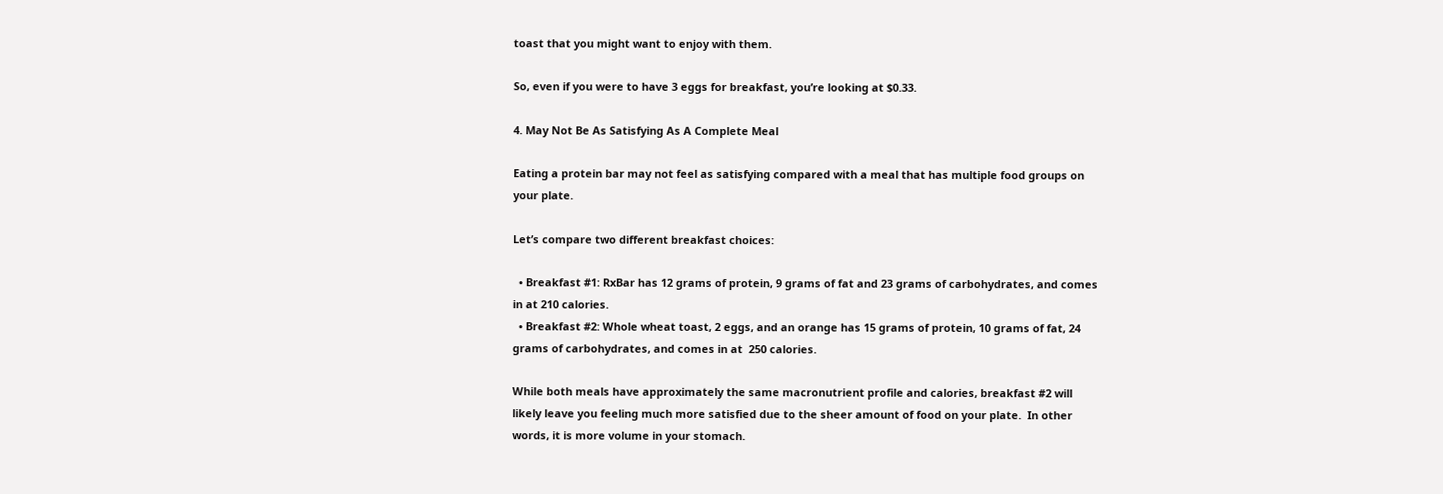toast that you might want to enjoy with them.

So, even if you were to have 3 eggs for breakfast, you’re looking at $0.33.

4. May Not Be As Satisfying As A Complete Meal

Eating a protein bar may not feel as satisfying compared with a meal that has multiple food groups on your plate.

Let’s compare two different breakfast choices:

  • Breakfast #1: RxBar has 12 grams of protein, 9 grams of fat and 23 grams of carbohydrates, and comes in at 210 calories.
  • Breakfast #2: Whole wheat toast, 2 eggs, and an orange has 15 grams of protein, 10 grams of fat, 24 grams of carbohydrates, and comes in at  250 calories.

While both meals have approximately the same macronutrient profile and calories, breakfast #2 will likely leave you feeling much more satisfied due to the sheer amount of food on your plate.  In other words, it is more volume in your stomach.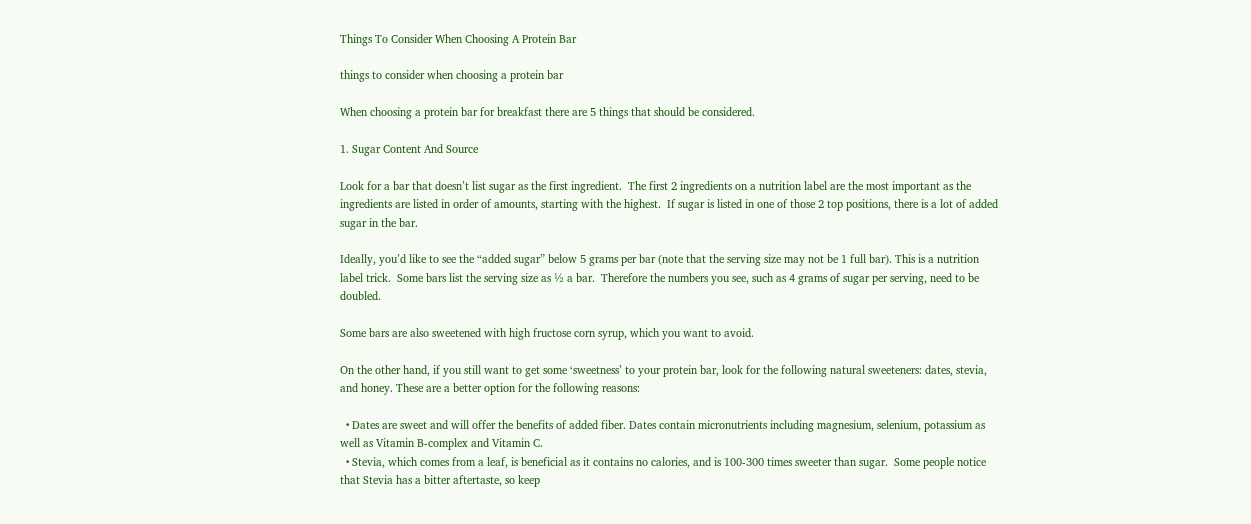Things To Consider When Choosing A Protein Bar

things to consider when choosing a protein bar

When choosing a protein bar for breakfast there are 5 things that should be considered.

1. Sugar Content And Source

Look for a bar that doesn’t list sugar as the first ingredient.  The first 2 ingredients on a nutrition label are the most important as the ingredients are listed in order of amounts, starting with the highest.  If sugar is listed in one of those 2 top positions, there is a lot of added sugar in the bar.

Ideally, you’d like to see the “added sugar” below 5 grams per bar (note that the serving size may not be 1 full bar). This is a nutrition label trick.  Some bars list the serving size as ½ a bar.  Therefore the numbers you see, such as 4 grams of sugar per serving, need to be doubled.

Some bars are also sweetened with high fructose corn syrup, which you want to avoid.

On the other hand, if you still want to get some ‘sweetness’ to your protein bar, look for the following natural sweeteners: dates, stevia, and honey. These are a better option for the following reasons:

  • Dates are sweet and will offer the benefits of added fiber. Dates contain micronutrients including magnesium, selenium, potassium as well as Vitamin B-complex and Vitamin C.
  • Stevia, which comes from a leaf, is beneficial as it contains no calories, and is 100-300 times sweeter than sugar.  Some people notice that Stevia has a bitter aftertaste, so keep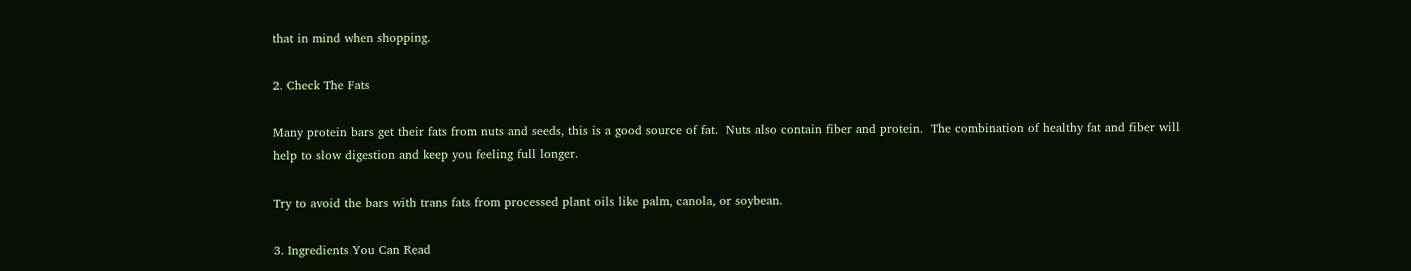that in mind when shopping.

2. Check The Fats

Many protein bars get their fats from nuts and seeds, this is a good source of fat.  Nuts also contain fiber and protein.  The combination of healthy fat and fiber will help to slow digestion and keep you feeling full longer.

Try to avoid the bars with trans fats from processed plant oils like palm, canola, or soybean.

3. Ingredients You Can Read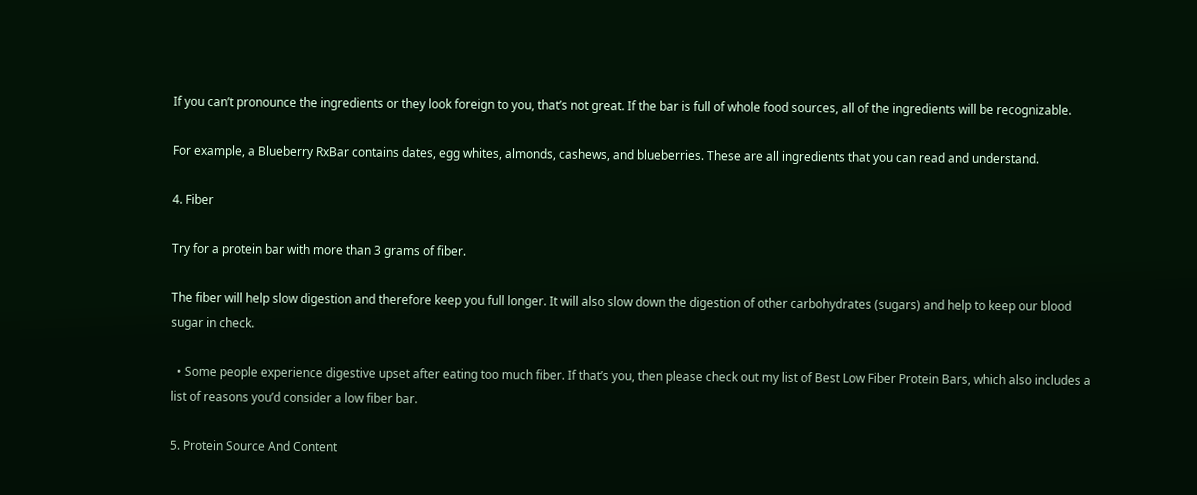If you can’t pronounce the ingredients or they look foreign to you, that’s not great. If the bar is full of whole food sources, all of the ingredients will be recognizable.

For example, a Blueberry RxBar contains dates, egg whites, almonds, cashews, and blueberries. These are all ingredients that you can read and understand.

4. Fiber

Try for a protein bar with more than 3 grams of fiber.

The fiber will help slow digestion and therefore keep you full longer. It will also slow down the digestion of other carbohydrates (sugars) and help to keep our blood sugar in check.

  • Some people experience digestive upset after eating too much fiber. If that’s you, then please check out my list of Best Low Fiber Protein Bars, which also includes a list of reasons you’d consider a low fiber bar.

5. Protein Source And Content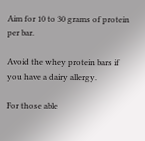Aim for 10 to 30 grams of protein per bar.

Avoid the whey protein bars if you have a dairy allergy.

For those able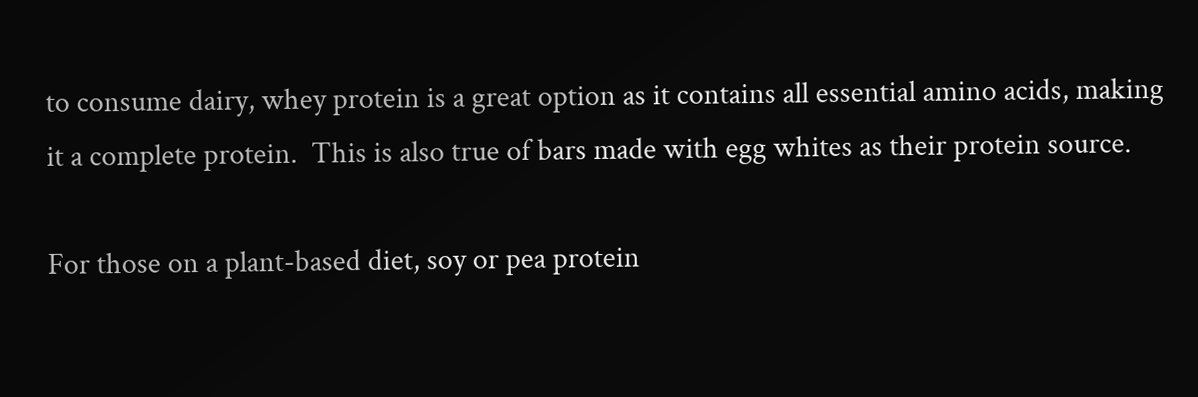to consume dairy, whey protein is a great option as it contains all essential amino acids, making it a complete protein.  This is also true of bars made with egg whites as their protein source.

For those on a plant-based diet, soy or pea protein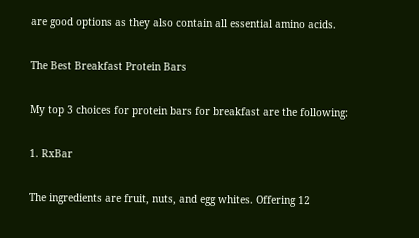are good options as they also contain all essential amino acids.

The Best Breakfast Protein Bars

My top 3 choices for protein bars for breakfast are the following:

1. RxBar

The ingredients are fruit, nuts, and egg whites. Offering 12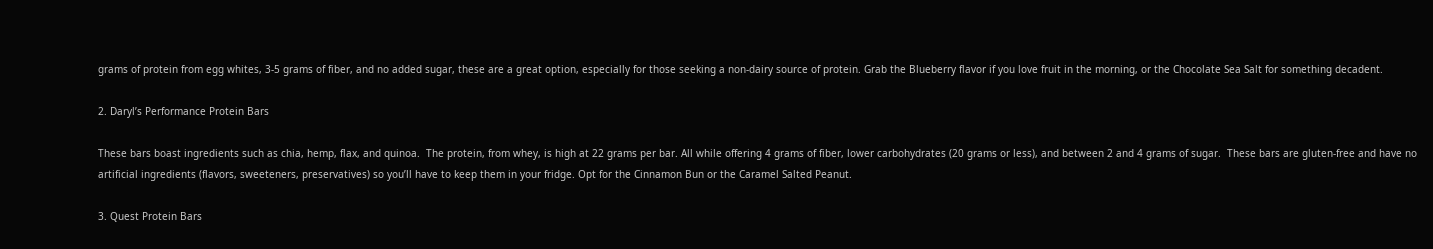grams of protein from egg whites, 3-5 grams of fiber, and no added sugar, these are a great option, especially for those seeking a non-dairy source of protein. Grab the Blueberry flavor if you love fruit in the morning, or the Chocolate Sea Salt for something decadent.

2. Daryl’s Performance Protein Bars

These bars boast ingredients such as chia, hemp, flax, and quinoa.  The protein, from whey, is high at 22 grams per bar. All while offering 4 grams of fiber, lower carbohydrates (20 grams or less), and between 2 and 4 grams of sugar.  These bars are gluten-free and have no artificial ingredients (flavors, sweeteners, preservatives) so you’ll have to keep them in your fridge. Opt for the Cinnamon Bun or the Caramel Salted Peanut.

3. Quest Protein Bars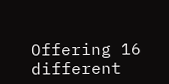Offering 16 different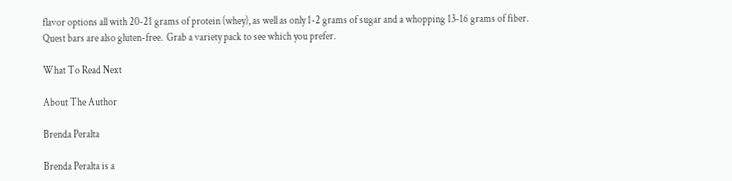flavor options all with 20-21 grams of protein (whey), as well as only 1-2 grams of sugar and a whopping 13-16 grams of fiber.  Quest bars are also gluten-free.  Grab a variety pack to see which you prefer.

What To Read Next

About The Author

Brenda Peralta

Brenda Peralta is a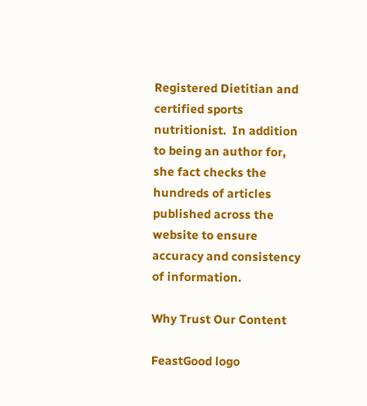Registered Dietitian and certified sports nutritionist.  In addition to being an author for, she fact checks the hundreds of articles published across the website to ensure accuracy and consistency of information.

Why Trust Our Content

FeastGood logo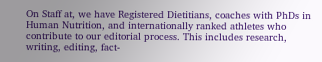On Staff at, we have Registered Dietitians, coaches with PhDs in Human Nutrition, and internationally ranked athletes who contribute to our editorial process. This includes research, writing, editing, fact-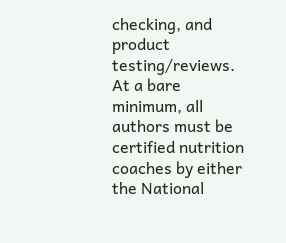checking, and product testing/reviews. At a bare minimum, all authors must be certified nutrition coaches by either the National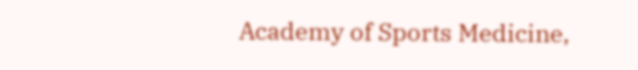Academy of Sports Medicine,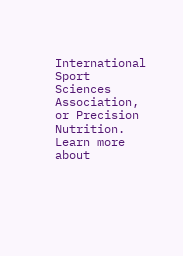International Sport Sciences Association, or Precision Nutrition. Learn more about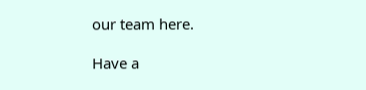our team here.

Have a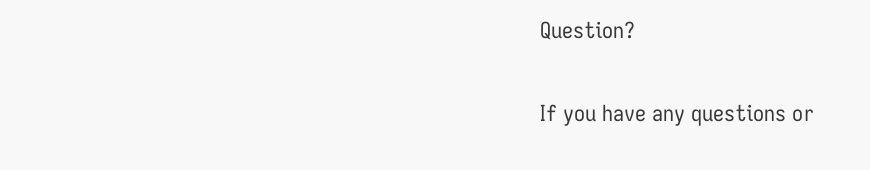Question?

If you have any questions or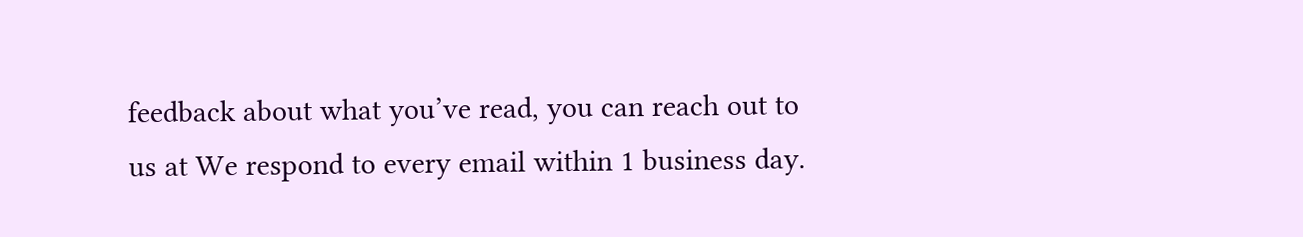feedback about what you’ve read, you can reach out to us at We respond to every email within 1 business day.